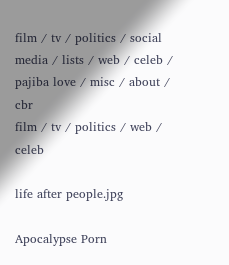film / tv / politics / social media / lists / web / celeb / pajiba love / misc / about / cbr
film / tv / politics / web / celeb

life after people.jpg

Apocalypse Porn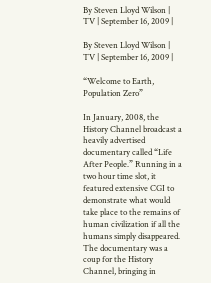By Steven Lloyd Wilson | TV | September 16, 2009 |

By Steven Lloyd Wilson | TV | September 16, 2009 |

“Welcome to Earth, Population Zero”

In January, 2008, the History Channel broadcast a heavily advertised documentary called “Life After People.” Running in a two hour time slot, it featured extensive CGI to demonstrate what would take place to the remains of human civilization if all the humans simply disappeared. The documentary was a coup for the History Channel, bringing in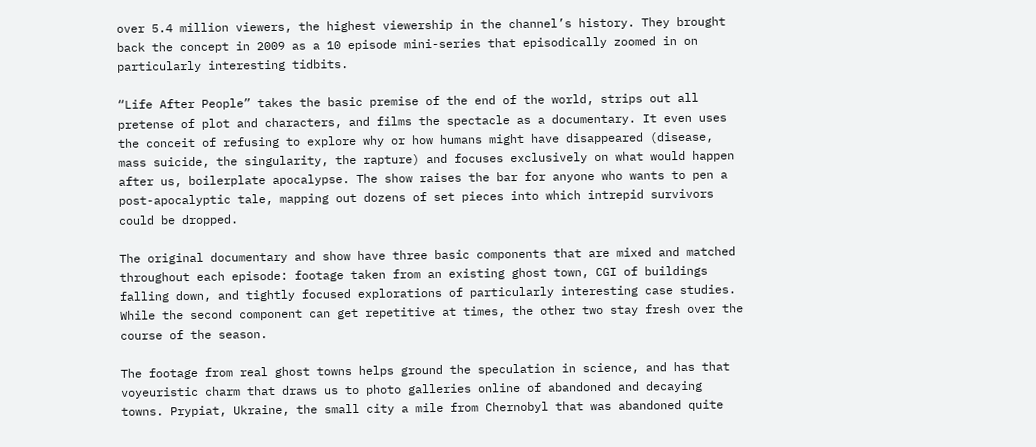over 5.4 million viewers, the highest viewership in the channel’s history. They brought back the concept in 2009 as a 10 episode mini-series that episodically zoomed in on particularly interesting tidbits.

“Life After People” takes the basic premise of the end of the world, strips out all pretense of plot and characters, and films the spectacle as a documentary. It even uses the conceit of refusing to explore why or how humans might have disappeared (disease, mass suicide, the singularity, the rapture) and focuses exclusively on what would happen after us, boilerplate apocalypse. The show raises the bar for anyone who wants to pen a post-apocalyptic tale, mapping out dozens of set pieces into which intrepid survivors could be dropped.

The original documentary and show have three basic components that are mixed and matched throughout each episode: footage taken from an existing ghost town, CGI of buildings falling down, and tightly focused explorations of particularly interesting case studies. While the second component can get repetitive at times, the other two stay fresh over the course of the season.

The footage from real ghost towns helps ground the speculation in science, and has that voyeuristic charm that draws us to photo galleries online of abandoned and decaying towns. Prypiat, Ukraine, the small city a mile from Chernobyl that was abandoned quite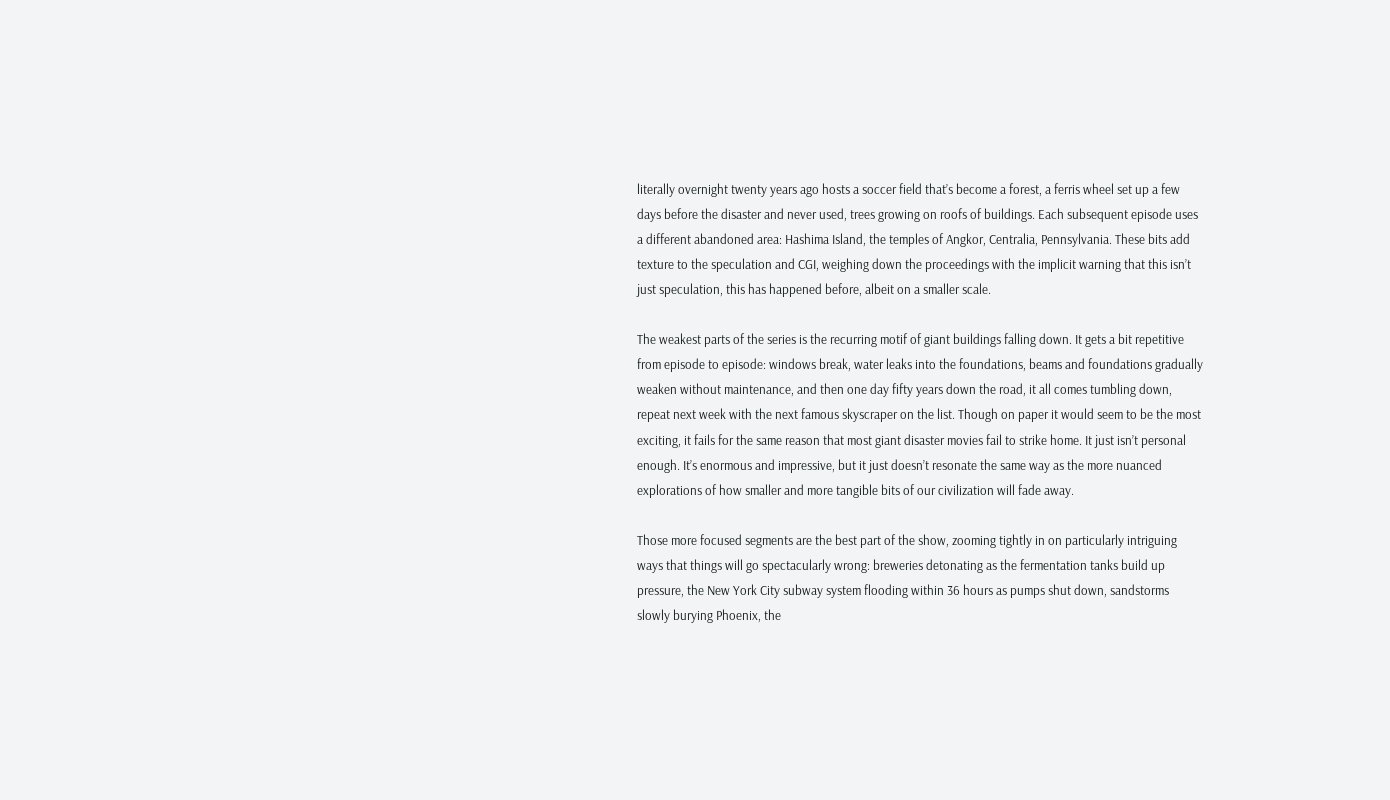literally overnight twenty years ago hosts a soccer field that’s become a forest, a ferris wheel set up a few days before the disaster and never used, trees growing on roofs of buildings. Each subsequent episode uses a different abandoned area: Hashima Island, the temples of Angkor, Centralia, Pennsylvania. These bits add texture to the speculation and CGI, weighing down the proceedings with the implicit warning that this isn’t just speculation, this has happened before, albeit on a smaller scale.

The weakest parts of the series is the recurring motif of giant buildings falling down. It gets a bit repetitive from episode to episode: windows break, water leaks into the foundations, beams and foundations gradually weaken without maintenance, and then one day fifty years down the road, it all comes tumbling down, repeat next week with the next famous skyscraper on the list. Though on paper it would seem to be the most exciting, it fails for the same reason that most giant disaster movies fail to strike home. It just isn’t personal enough. It’s enormous and impressive, but it just doesn’t resonate the same way as the more nuanced explorations of how smaller and more tangible bits of our civilization will fade away.

Those more focused segments are the best part of the show, zooming tightly in on particularly intriguing ways that things will go spectacularly wrong: breweries detonating as the fermentation tanks build up pressure, the New York City subway system flooding within 36 hours as pumps shut down, sandstorms slowly burying Phoenix, the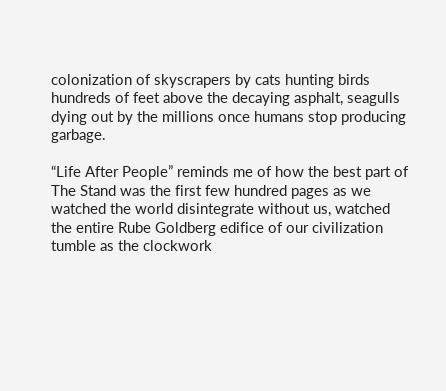colonization of skyscrapers by cats hunting birds hundreds of feet above the decaying asphalt, seagulls dying out by the millions once humans stop producing garbage.

“Life After People” reminds me of how the best part of The Stand was the first few hundred pages as we watched the world disintegrate without us, watched the entire Rube Goldberg edifice of our civilization tumble as the clockwork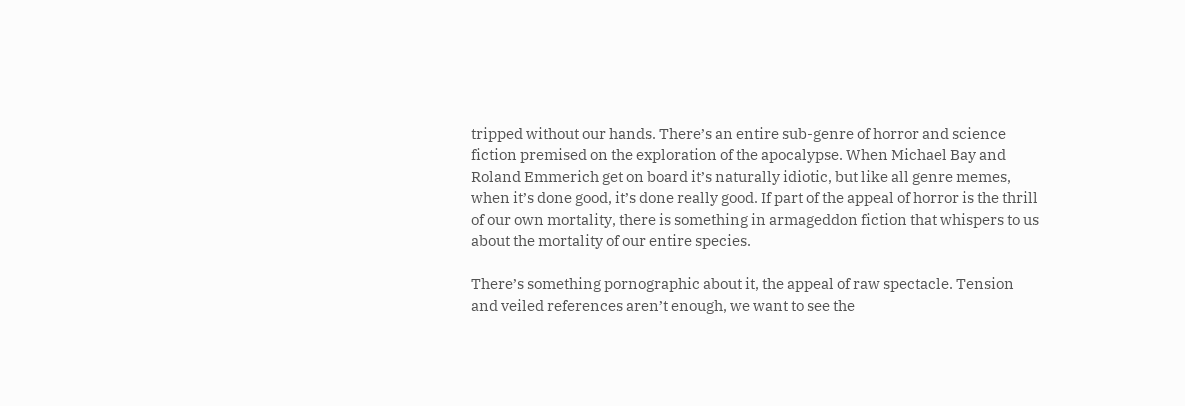tripped without our hands. There’s an entire sub-genre of horror and science fiction premised on the exploration of the apocalypse. When Michael Bay and Roland Emmerich get on board it’s naturally idiotic, but like all genre memes, when it’s done good, it’s done really good. If part of the appeal of horror is the thrill of our own mortality, there is something in armageddon fiction that whispers to us about the mortality of our entire species.

There’s something pornographic about it, the appeal of raw spectacle. Tension and veiled references aren’t enough, we want to see the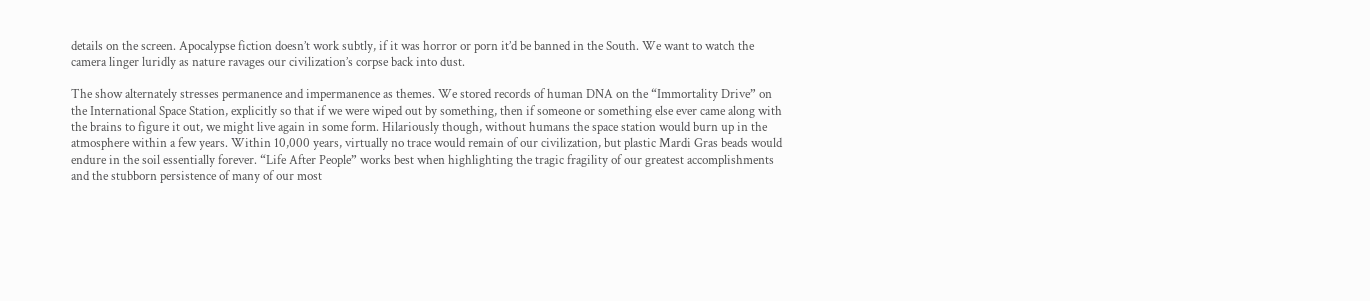details on the screen. Apocalypse fiction doesn’t work subtly, if it was horror or porn it’d be banned in the South. We want to watch the camera linger luridly as nature ravages our civilization’s corpse back into dust.

The show alternately stresses permanence and impermanence as themes. We stored records of human DNA on the “Immortality Drive” on the International Space Station, explicitly so that if we were wiped out by something, then if someone or something else ever came along with the brains to figure it out, we might live again in some form. Hilariously though, without humans the space station would burn up in the atmosphere within a few years. Within 10,000 years, virtually no trace would remain of our civilization, but plastic Mardi Gras beads would endure in the soil essentially forever. “Life After People” works best when highlighting the tragic fragility of our greatest accomplishments and the stubborn persistence of many of our most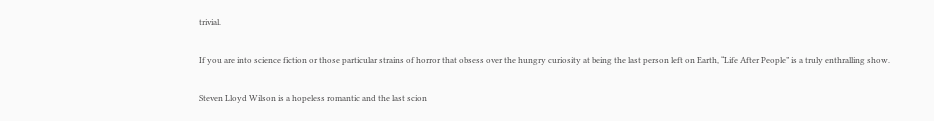trivial.

If you are into science fiction or those particular strains of horror that obsess over the hungry curiosity at being the last person left on Earth, “Life After People” is a truly enthralling show.

Steven Lloyd Wilson is a hopeless romantic and the last scion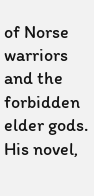of Norse warriors and the forbidden elder gods. His novel,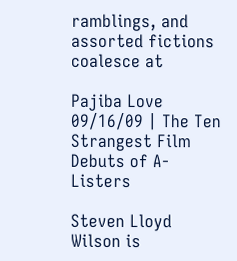ramblings, and assorted fictions coalesce at

Pajiba Love 09/16/09 | The Ten Strangest Film Debuts of A-Listers

Steven Lloyd Wilson is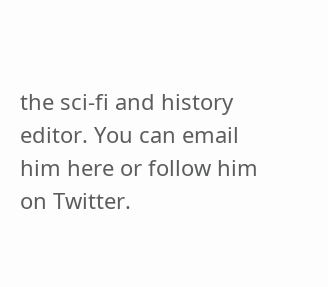the sci-fi and history editor. You can email him here or follow him on Twitter.